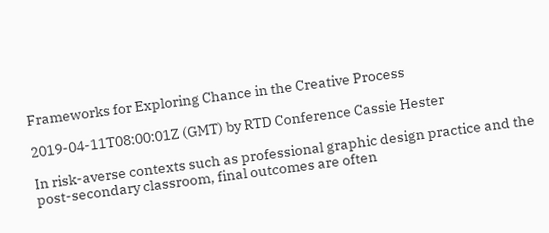Frameworks for Exploring Chance in the Creative Process

2019-04-11T08:00:01Z (GMT) by RTD Conference Cassie Hester

In risk-averse contexts such as professional graphic design practice and the post-secondary classroom, final outcomes are often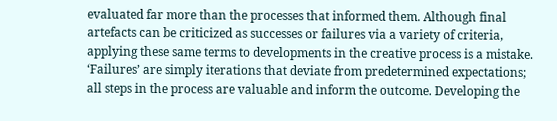evaluated far more than the processes that informed them. Although final artefacts can be criticized as successes or failures via a variety of criteria, applying these same terms to developments in the creative process is a mistake. ‘Failures’ are simply iterations that deviate from predetermined expectations; all steps in the process are valuable and inform the outcome. Developing the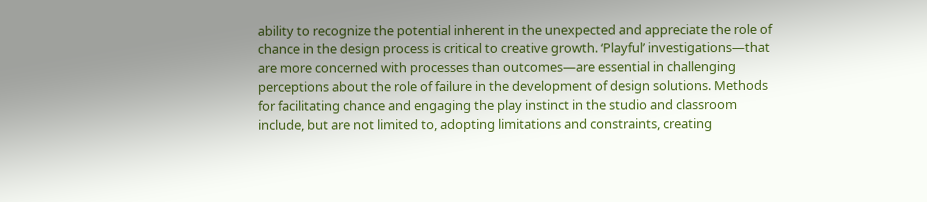ability to recognize the potential inherent in the unexpected and appreciate the role of chance in the design process is critical to creative growth. ‘Playful’ investigations—that are more concerned with processes than outcomes—are essential in challenging perceptions about the role of failure in the development of design solutions. Methods for facilitating chance and engaging the play instinct in the studio and classroom include, but are not limited to, adopting limitations and constraints, creating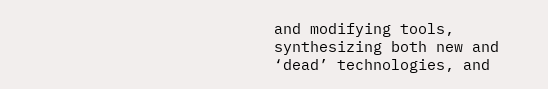and modifying tools, synthesizing both new and ‘dead’ technologies, and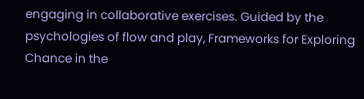engaging in collaborative exercises. Guided by the psychologies of flow and play, Frameworks for Exploring Chance in the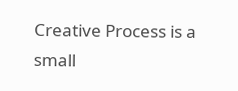Creative Process is a small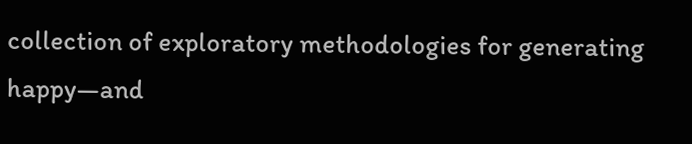collection of exploratory methodologies for generating happy—and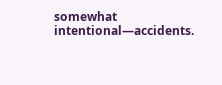somewhat intentional—accidents.